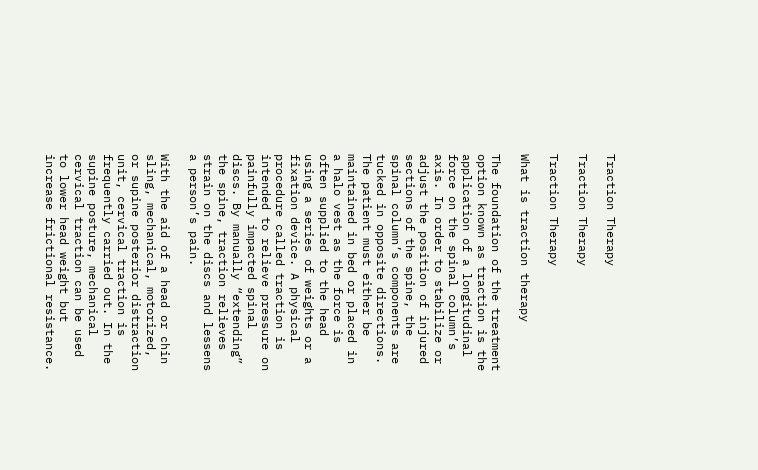Traction Therapy

Traction Therapy

Traction Therapy

What is traction therapy

The foundation of the treatment option known as traction is the application of a longitudinal force on the spinal column’s axis. In order to stabilize or adjust the position of injured sections of the spine, the spinal column’s components are tucked in opposite directions. The patient must either be maintained in bed or placed in a halo vest as the force is often supplied to the head using a series of weights or a fixation device. A physical procedure called traction is intended to relieve pressure on painfully impacted spinal discs. By manually “extending” the spine, traction relieves strain on the discs and lessens a person’s pain.

With the aid of a head or chin sling, mechanical, motorized, or supine posterior distraction unit, cervical traction is frequently carried out. In the supine posture, mechanical cervical traction can be used to lower head weight but increase frictional resistance.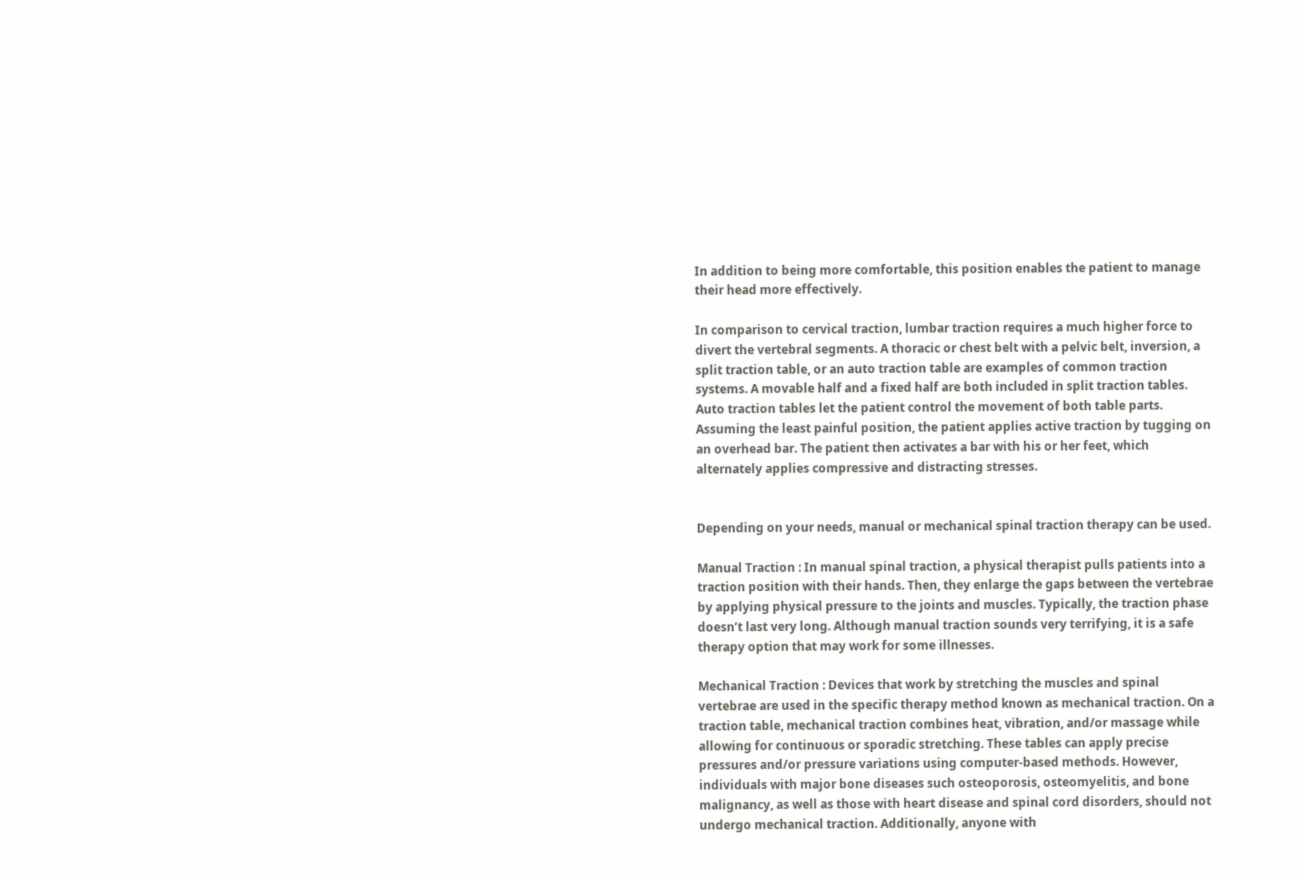In addition to being more comfortable, this position enables the patient to manage their head more effectively.

In comparison to cervical traction, lumbar traction requires a much higher force to divert the vertebral segments. A thoracic or chest belt with a pelvic belt, inversion, a split traction table, or an auto traction table are examples of common traction systems. A movable half and a fixed half are both included in split traction tables. Auto traction tables let the patient control the movement of both table parts. Assuming the least painful position, the patient applies active traction by tugging on an overhead bar. The patient then activates a bar with his or her feet, which alternately applies compressive and distracting stresses.


Depending on your needs, manual or mechanical spinal traction therapy can be used.

Manual Traction : In manual spinal traction, a physical therapist pulls patients into a traction position with their hands. Then, they enlarge the gaps between the vertebrae by applying physical pressure to the joints and muscles. Typically, the traction phase doesn’t last very long. Although manual traction sounds very terrifying, it is a safe therapy option that may work for some illnesses.

Mechanical Traction : Devices that work by stretching the muscles and spinal vertebrae are used in the specific therapy method known as mechanical traction. On a traction table, mechanical traction combines heat, vibration, and/or massage while allowing for continuous or sporadic stretching. These tables can apply precise pressures and/or pressure variations using computer-based methods. However, individuals with major bone diseases such osteoporosis, osteomyelitis, and bone malignancy, as well as those with heart disease and spinal cord disorders, should not undergo mechanical traction. Additionally, anyone with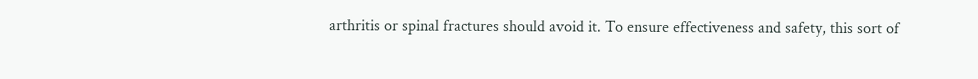arthritis or spinal fractures should avoid it. To ensure effectiveness and safety, this sort of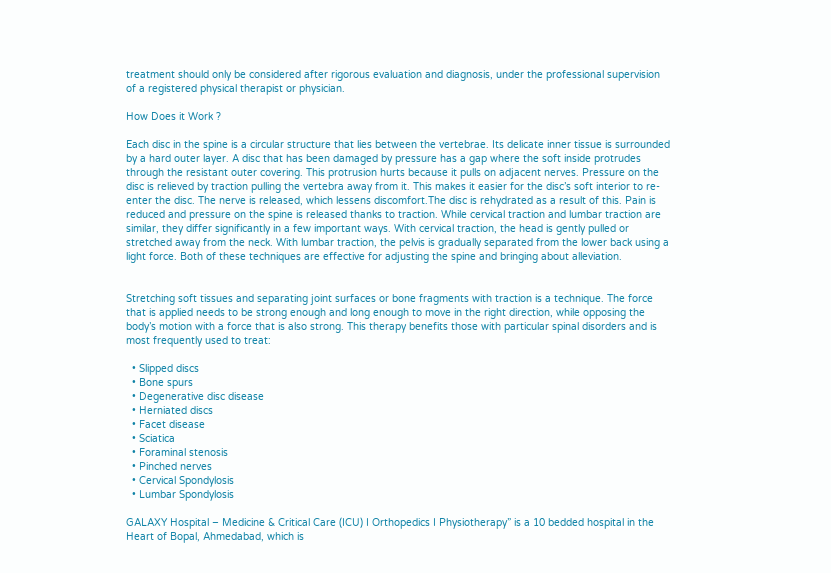treatment should only be considered after rigorous evaluation and diagnosis, under the professional supervision of a registered physical therapist or physician.

How Does it Work ?

Each disc in the spine is a circular structure that lies between the vertebrae. Its delicate inner tissue is surrounded by a hard outer layer. A disc that has been damaged by pressure has a gap where the soft inside protrudes through the resistant outer covering. This protrusion hurts because it pulls on adjacent nerves. Pressure on the disc is relieved by traction pulling the vertebra away from it. This makes it easier for the disc’s soft interior to re-enter the disc. The nerve is released, which lessens discomfort.The disc is rehydrated as a result of this. Pain is reduced and pressure on the spine is released thanks to traction. While cervical traction and lumbar traction are similar, they differ significantly in a few important ways. With cervical traction, the head is gently pulled or stretched away from the neck. With lumbar traction, the pelvis is gradually separated from the lower back using a light force. Both of these techniques are effective for adjusting the spine and bringing about alleviation.


Stretching soft tissues and separating joint surfaces or bone fragments with traction is a technique. The force that is applied needs to be strong enough and long enough to move in the right direction, while opposing the body’s motion with a force that is also strong. This therapy benefits those with particular spinal disorders and is most frequently used to treat:

  • Slipped discs
  • Bone spurs
  • Degenerative disc disease
  • Herniated discs
  • Facet disease
  • Sciatica
  • Foraminal stenosis
  • Pinched nerves
  • Cervical Spondylosis
  • Lumbar Spondylosis

GALAXY Hospital – Medicine & Critical Care (ICU) I Orthopedics I Physiotherapy” is a 10 bedded hospital in the Heart of Bopal, Ahmedabad, which is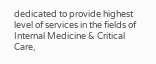dedicated to provide highest level of services in the fields of Internal Medicine & Critical Care,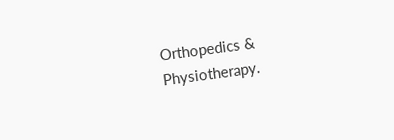Orthopedics & Physiotherapy.